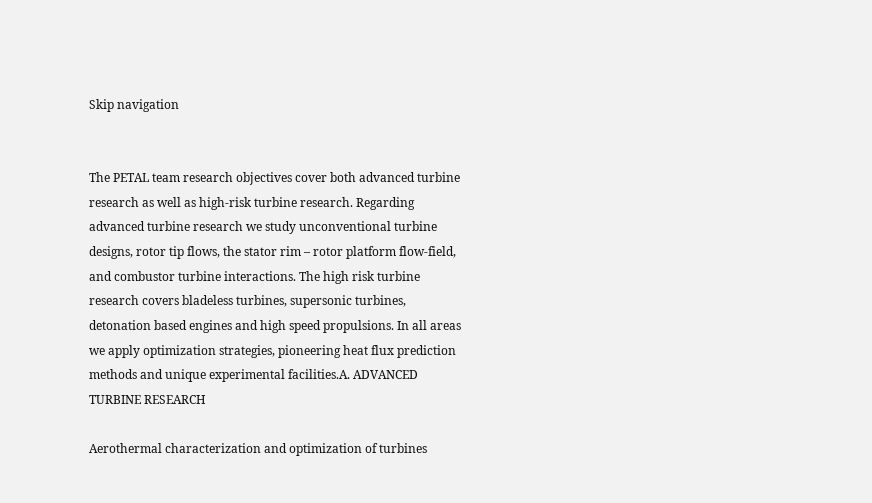Skip navigation


The PETAL team research objectives cover both advanced turbine research as well as high-risk turbine research. Regarding advanced turbine research we study unconventional turbine designs, rotor tip flows, the stator rim – rotor platform flow-field, and combustor turbine interactions. The high risk turbine research covers bladeless turbines, supersonic turbines, detonation based engines and high speed propulsions. In all areas we apply optimization strategies, pioneering heat flux prediction methods and unique experimental facilities.A. ADVANCED TURBINE RESEARCH

Aerothermal characterization and optimization of turbines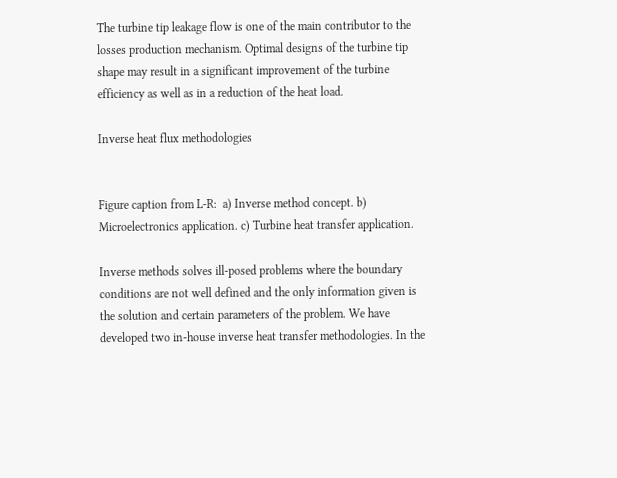The turbine tip leakage flow is one of the main contributor to the losses production mechanism. Optimal designs of the turbine tip shape may result in a significant improvement of the turbine efficiency as well as in a reduction of the heat load.

Inverse heat flux methodologies


Figure caption from L-R:  a) Inverse method concept. b) Microelectronics application. c) Turbine heat transfer application.

Inverse methods solves ill-posed problems where the boundary conditions are not well defined and the only information given is the solution and certain parameters of the problem. We have developed two in-house inverse heat transfer methodologies. In the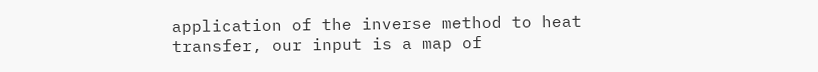application of the inverse method to heat transfer, our input is a map of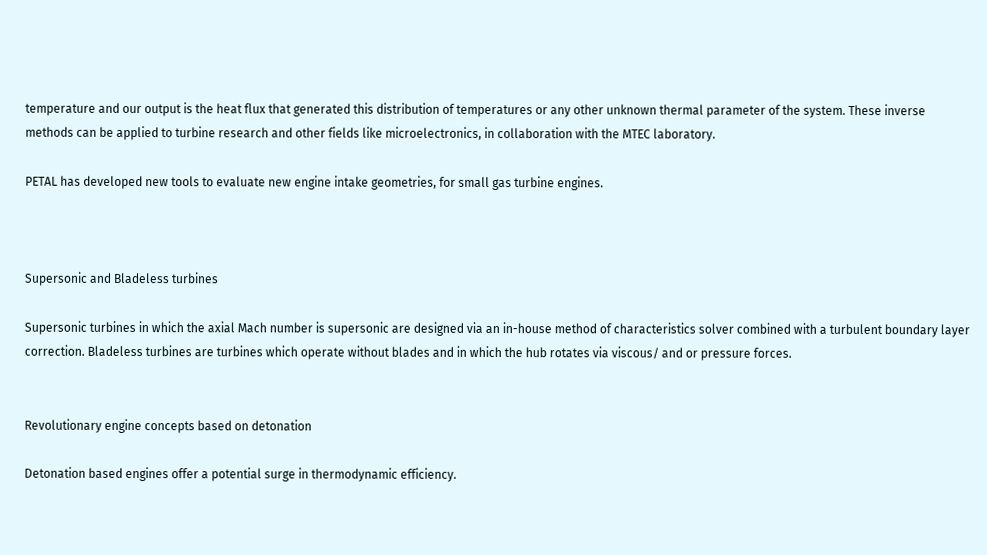temperature and our output is the heat flux that generated this distribution of temperatures or any other unknown thermal parameter of the system. These inverse methods can be applied to turbine research and other fields like microelectronics, in collaboration with the MTEC laboratory.

PETAL has developed new tools to evaluate new engine intake geometries, for small gas turbine engines.



Supersonic and Bladeless turbines

Supersonic turbines in which the axial Mach number is supersonic are designed via an in-house method of characteristics solver combined with a turbulent boundary layer correction. Bladeless turbines are turbines which operate without blades and in which the hub rotates via viscous/ and or pressure forces.


Revolutionary engine concepts based on detonation

Detonation based engines offer a potential surge in thermodynamic efficiency.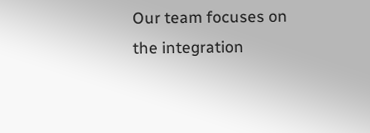Our team focuses on the integration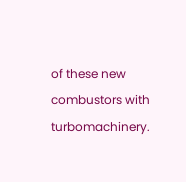of these new combustors with turbomachinery.